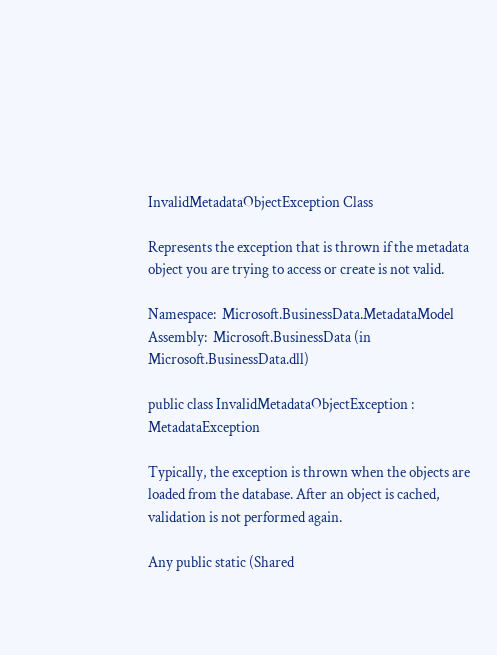InvalidMetadataObjectException Class

Represents the exception that is thrown if the metadata object you are trying to access or create is not valid.

Namespace:  Microsoft.BusinessData.MetadataModel
Assembly:  Microsoft.BusinessData (in Microsoft.BusinessData.dll)

public class InvalidMetadataObjectException : MetadataException

Typically, the exception is thrown when the objects are loaded from the database. After an object is cached, validation is not performed again.

Any public static (Shared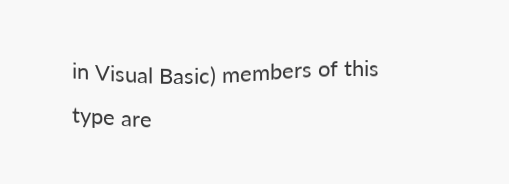in Visual Basic) members of this type are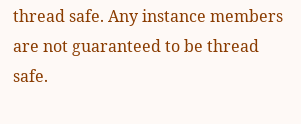thread safe. Any instance members are not guaranteed to be thread safe.